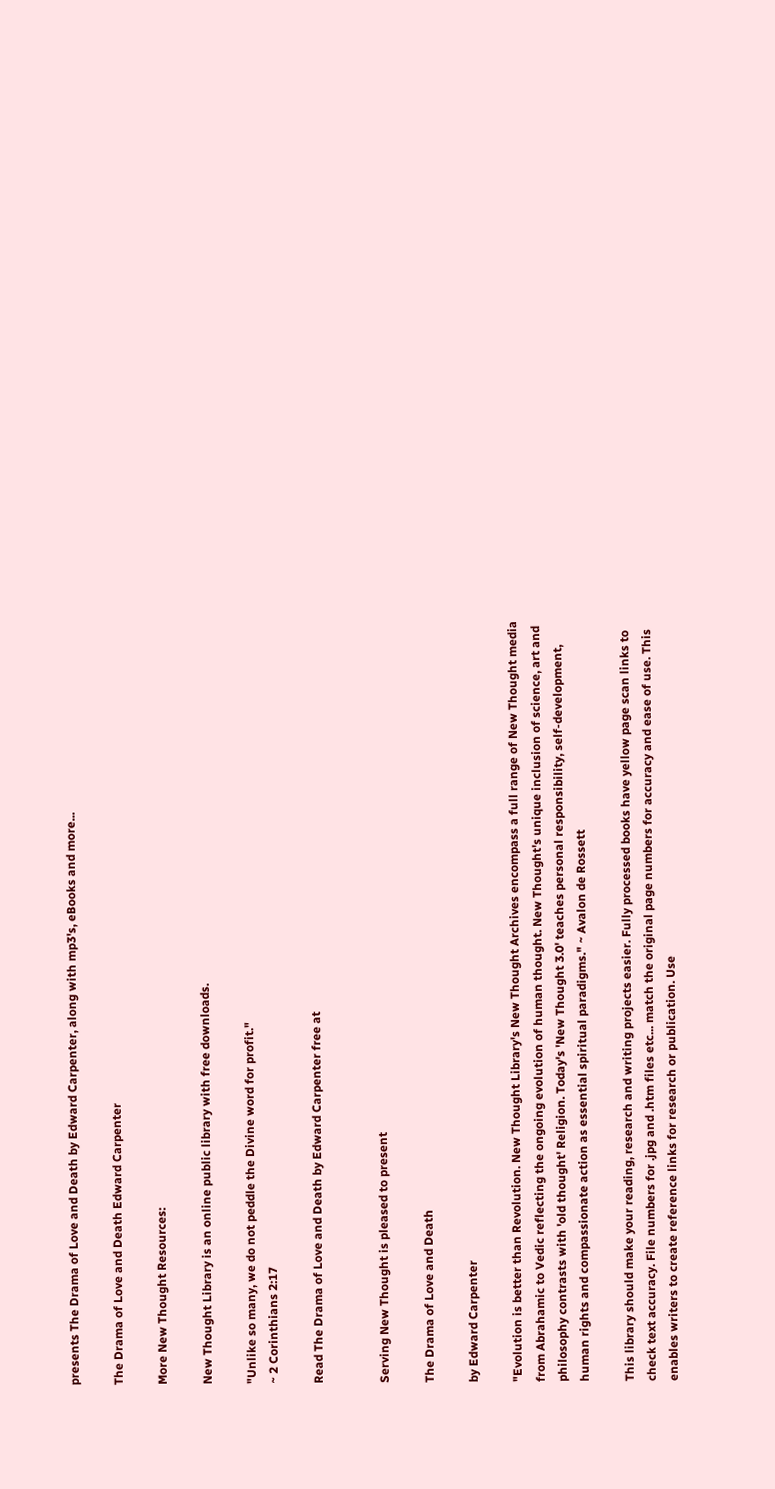presents The Drama of Love and Death by Edward Carpenter, along with mp3's, eBooks and more...

The Drama of Love and Death Edward Carpenter

More New Thought Resources:

New Thought Library is an online public library with free downloads.

"Unlike so many, we do not peddle the Divine word for profit."
~ 2 Corinthians 2:17

Read The Drama of Love and Death by Edward Carpenter free at


Serving New Thought is pleased to present

The Drama of Love and Death

by Edward Carpenter

"Evolution is better than Revolution. New Thought Library's New Thought Archives encompass a full range of New Thought media from Abrahamic to Vedic reflecting the ongoing evolution of human thought. New Thought's unique inclusion of science, art and philosophy contrasts with 'old thought' Religion. Today's 'New Thought 3.0' teaches personal responsibility, self-development, human rights and compassionate action as essential spiritual paradigms." ~ Avalon de Rossett

This library should make your reading, research and writing projects easier. Fully processed books have yellow page scan links to check text accuracy. File numbers for .jpg and .htm files etc... match the original page numbers for accuracy and ease of use. This enables writers to create reference links for research or publication. Use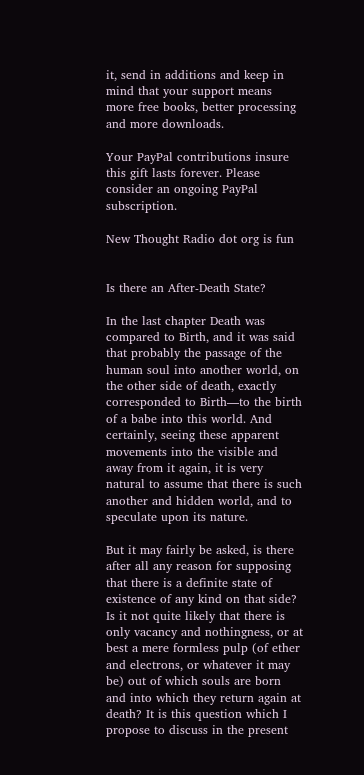it, send in additions and keep in mind that your support means more free books, better processing and more downloads.

Your PayPal contributions insure this gift lasts forever. Please consider an ongoing PayPal subscription.

New Thought Radio dot org is fun


Is there an After-Death State?

In the last chapter Death was compared to Birth, and it was said that probably the passage of the human soul into another world, on the other side of death, exactly corresponded to Birth—to the birth of a babe into this world. And certainly, seeing these apparent movements into the visible and away from it again, it is very natural to assume that there is such another and hidden world, and to speculate upon its nature.

But it may fairly be asked, is there after all any reason for supposing that there is a definite state of existence of any kind on that side? Is it not quite likely that there is only vacancy and nothingness, or at best a mere formless pulp (of ether and electrons, or whatever it may be) out of which souls are born and into which they return again at death? It is this question which I propose to discuss in the present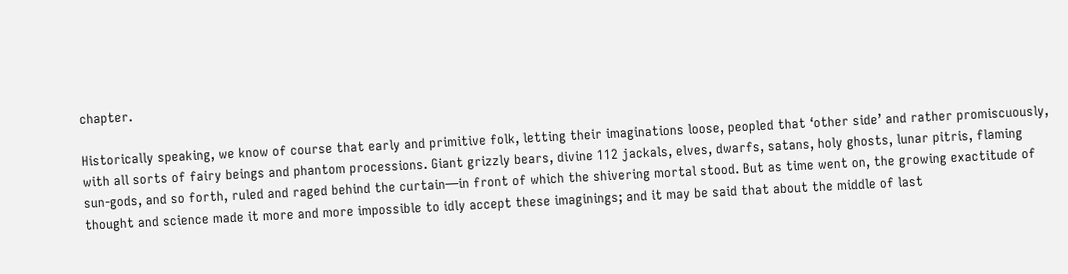chapter.

Historically speaking, we know of course that early and primitive folk, letting their imaginations loose, peopled that ‘other side’ and rather promiscuously, with all sorts of fairy beings and phantom processions. Giant grizzly bears, divine 112 jackals, elves, dwarfs, satans, holy ghosts, lunar pitris, flaming sun-gods, and so forth, ruled and raged behind the curtain—in front of which the shivering mortal stood. But as time went on, the growing exactitude of thought and science made it more and more impossible to idly accept these imaginings; and it may be said that about the middle of last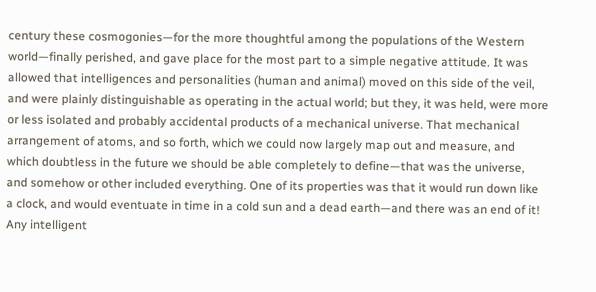century these cosmogonies—for the more thoughtful among the populations of the Western world—finally perished, and gave place for the most part to a simple negative attitude. It was allowed that intelligences and personalities (human and animal) moved on this side of the veil, and were plainly distinguishable as operating in the actual world; but they, it was held, were more or less isolated and probably accidental products of a mechanical universe. That mechanical arrangement of atoms, and so forth, which we could now largely map out and measure, and which doubtless in the future we should be able completely to define—that was the universe, and somehow or other included everything. One of its properties was that it would run down like a clock, and would eventuate in time in a cold sun and a dead earth—and there was an end of it! Any intelligent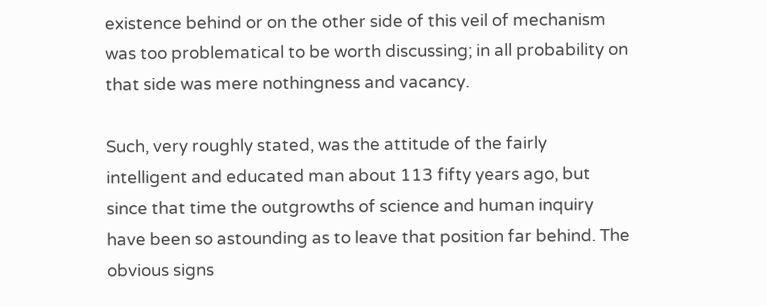existence behind or on the other side of this veil of mechanism was too problematical to be worth discussing; in all probability on that side was mere nothingness and vacancy.

Such, very roughly stated, was the attitude of the fairly intelligent and educated man about 113 fifty years ago, but since that time the outgrowths of science and human inquiry have been so astounding as to leave that position far behind. The obvious signs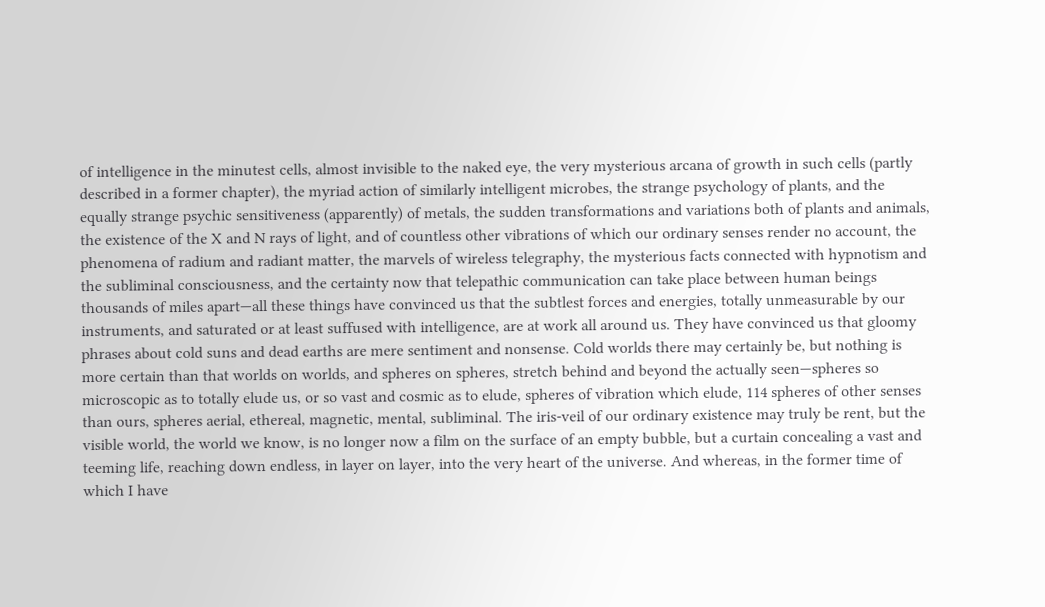of intelligence in the minutest cells, almost invisible to the naked eye, the very mysterious arcana of growth in such cells (partly described in a former chapter), the myriad action of similarly intelligent microbes, the strange psychology of plants, and the equally strange psychic sensitiveness (apparently) of metals, the sudden transformations and variations both of plants and animals, the existence of the X and N rays of light, and of countless other vibrations of which our ordinary senses render no account, the phenomena of radium and radiant matter, the marvels of wireless telegraphy, the mysterious facts connected with hypnotism and the subliminal consciousness, and the certainty now that telepathic communication can take place between human beings thousands of miles apart—all these things have convinced us that the subtlest forces and energies, totally unmeasurable by our instruments, and saturated or at least suffused with intelligence, are at work all around us. They have convinced us that gloomy phrases about cold suns and dead earths are mere sentiment and nonsense. Cold worlds there may certainly be, but nothing is more certain than that worlds on worlds, and spheres on spheres, stretch behind and beyond the actually seen—spheres so microscopic as to totally elude us, or so vast and cosmic as to elude, spheres of vibration which elude, 114 spheres of other senses than ours, spheres aerial, ethereal, magnetic, mental, subliminal. The iris-veil of our ordinary existence may truly be rent, but the visible world, the world we know, is no longer now a film on the surface of an empty bubble, but a curtain concealing a vast and teeming life, reaching down endless, in layer on layer, into the very heart of the universe. And whereas, in the former time of which I have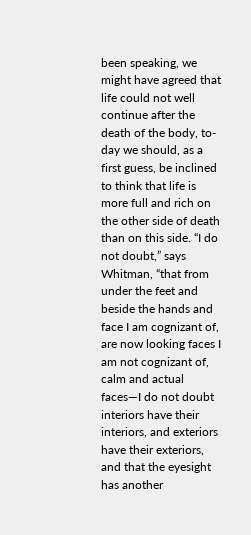been speaking, we might have agreed that life could not well continue after the death of the body, to-day we should, as a first guess, be inclined to think that life is more full and rich on the other side of death than on this side. “I do not doubt,” says Whitman, “that from under the feet and beside the hands and face I am cognizant of, are now looking faces I am not cognizant of, calm and actual faces—I do not doubt interiors have their interiors, and exteriors have their exteriors, and that the eyesight has another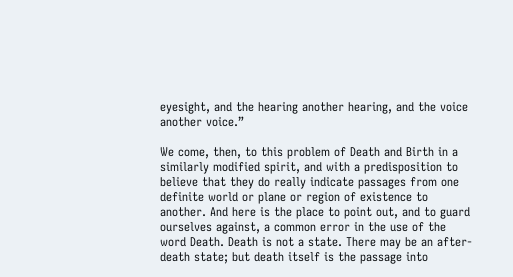eyesight, and the hearing another hearing, and the voice another voice.”

We come, then, to this problem of Death and Birth in a similarly modified spirit, and with a predisposition to believe that they do really indicate passages from one definite world or plane or region of existence to another. And here is the place to point out, and to guard ourselves against, a common error in the use of the word Death. Death is not a state. There may be an after-death state; but death itself is the passage into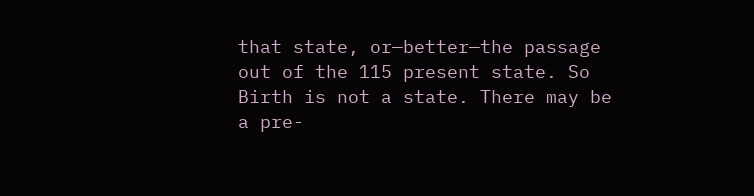that state, or—better—the passage out of the 115 present state. So Birth is not a state. There may be a pre-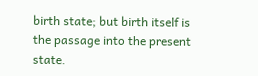birth state; but birth itself is the passage into the present state.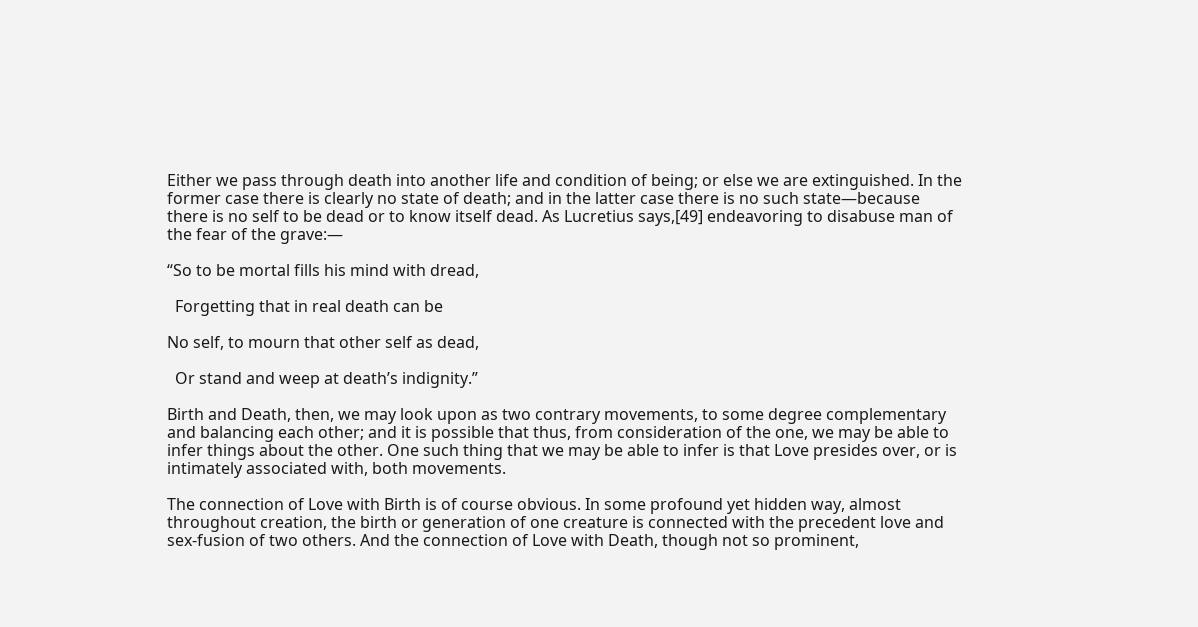Either we pass through death into another life and condition of being; or else we are extinguished. In the former case there is clearly no state of death; and in the latter case there is no such state—because there is no self to be dead or to know itself dead. As Lucretius says,[49] endeavoring to disabuse man of the fear of the grave:—

“So to be mortal fills his mind with dread,

  Forgetting that in real death can be

No self, to mourn that other self as dead,

  Or stand and weep at death’s indignity.”

Birth and Death, then, we may look upon as two contrary movements, to some degree complementary and balancing each other; and it is possible that thus, from consideration of the one, we may be able to infer things about the other. One such thing that we may be able to infer is that Love presides over, or is intimately associated with, both movements.

The connection of Love with Birth is of course obvious. In some profound yet hidden way, almost throughout creation, the birth or generation of one creature is connected with the precedent love and sex-fusion of two others. And the connection of Love with Death, though not so prominent,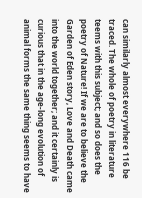can similarly almost everywhere 116 be traced. The whole of poetry in literature teems with this subject; and so does the poetry of Nature! If we are to believe the Garden of Eden story, Love and Death came into the world together; and it certainly is curious that in the age-long evolution of animal forms the same thing seems to have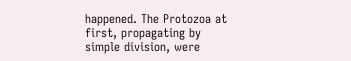happened. The Protozoa at first, propagating by simple division, were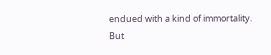endued with a kind of immortality. But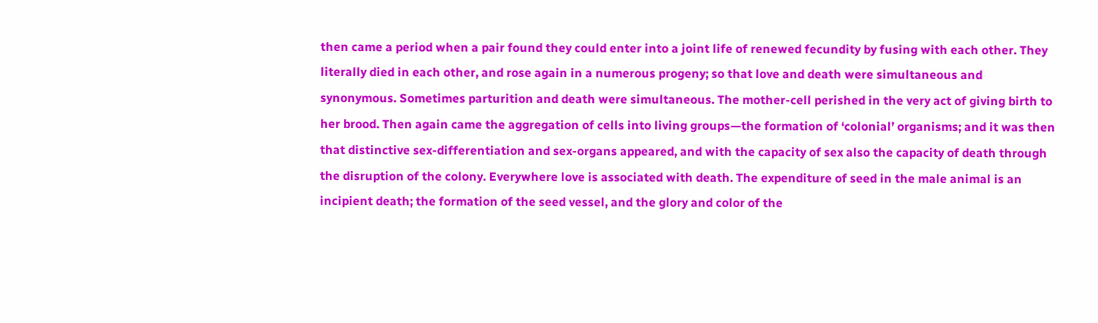then came a period when a pair found they could enter into a joint life of renewed fecundity by fusing with each other. They literally died in each other, and rose again in a numerous progeny; so that love and death were simultaneous and synonymous. Sometimes parturition and death were simultaneous. The mother-cell perished in the very act of giving birth to her brood. Then again came the aggregation of cells into living groups—the formation of ‘colonial’ organisms; and it was then that distinctive sex-differentiation and sex-organs appeared, and with the capacity of sex also the capacity of death through the disruption of the colony. Everywhere love is associated with death. The expenditure of seed in the male animal is an incipient death; the formation of the seed vessel, and the glory and color of the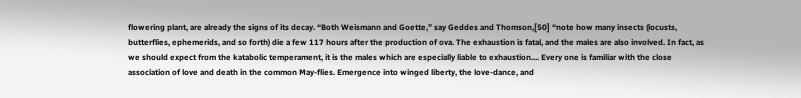flowering plant, are already the signs of its decay. “Both Weismann and Goette,” say Geddes and Thomson,[50] “note how many insects (locusts, butterflies, ephemerids, and so forth) die a few 117 hours after the production of ova. The exhaustion is fatal, and the males are also involved. In fact, as we should expect from the katabolic temperament, it is the males which are especially liable to exhaustion.... Every one is familiar with the close association of love and death in the common May-flies. Emergence into winged liberty, the love-dance, and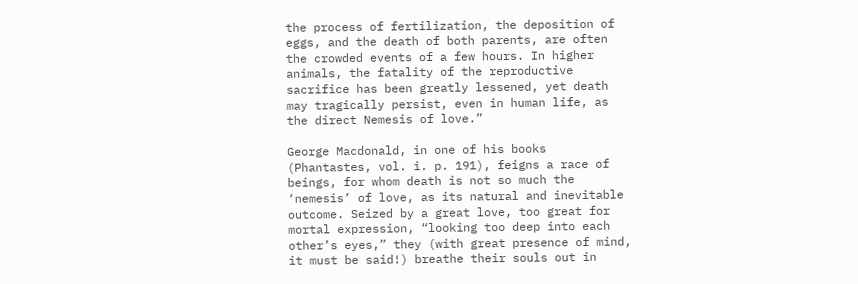the process of fertilization, the deposition of eggs, and the death of both parents, are often the crowded events of a few hours. In higher animals, the fatality of the reproductive sacrifice has been greatly lessened, yet death may tragically persist, even in human life, as the direct Nemesis of love.”

George Macdonald, in one of his books (Phantastes, vol. i. p. 191), feigns a race of beings, for whom death is not so much the ‘nemesis’ of love, as its natural and inevitable outcome. Seized by a great love, too great for mortal expression, “looking too deep into each other’s eyes,” they (with great presence of mind, it must be said!) breathe their souls out in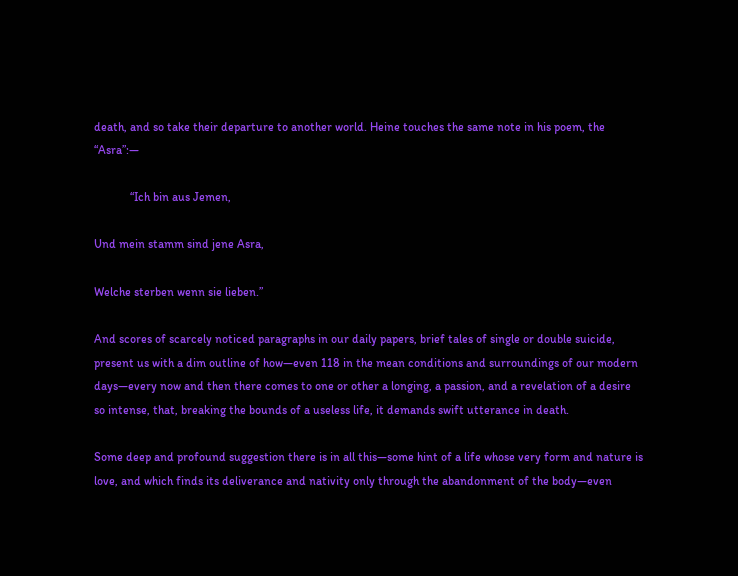death, and so take their departure to another world. Heine touches the same note in his poem, the “Asra”:—

            “Ich bin aus Jemen,

Und mein stamm sind jene Asra,

Welche sterben wenn sie lieben.”

And scores of scarcely noticed paragraphs in our daily papers, brief tales of single or double suicide, present us with a dim outline of how—even 118 in the mean conditions and surroundings of our modern days—every now and then there comes to one or other a longing, a passion, and a revelation of a desire so intense, that, breaking the bounds of a useless life, it demands swift utterance in death.

Some deep and profound suggestion there is in all this—some hint of a life whose very form and nature is love, and which finds its deliverance and nativity only through the abandonment of the body—even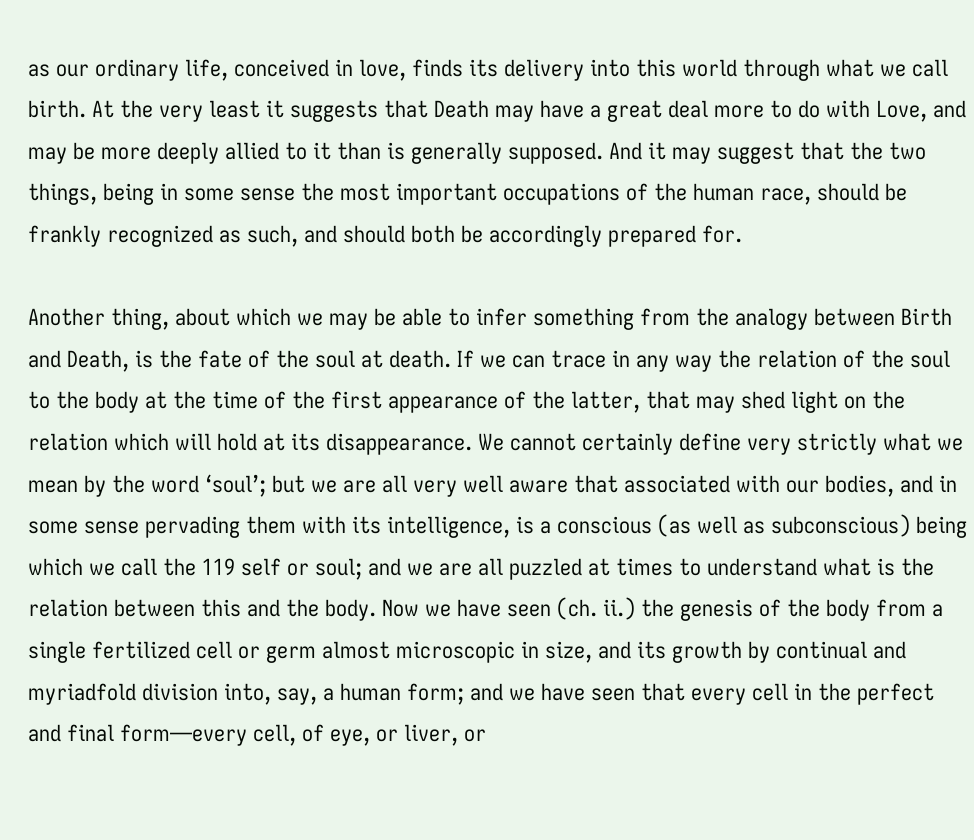as our ordinary life, conceived in love, finds its delivery into this world through what we call birth. At the very least it suggests that Death may have a great deal more to do with Love, and may be more deeply allied to it than is generally supposed. And it may suggest that the two things, being in some sense the most important occupations of the human race, should be frankly recognized as such, and should both be accordingly prepared for.

Another thing, about which we may be able to infer something from the analogy between Birth and Death, is the fate of the soul at death. If we can trace in any way the relation of the soul to the body at the time of the first appearance of the latter, that may shed light on the relation which will hold at its disappearance. We cannot certainly define very strictly what we mean by the word ‘soul’; but we are all very well aware that associated with our bodies, and in some sense pervading them with its intelligence, is a conscious (as well as subconscious) being which we call the 119 self or soul; and we are all puzzled at times to understand what is the relation between this and the body. Now we have seen (ch. ii.) the genesis of the body from a single fertilized cell or germ almost microscopic in size, and its growth by continual and myriadfold division into, say, a human form; and we have seen that every cell in the perfect and final form—every cell, of eye, or liver, or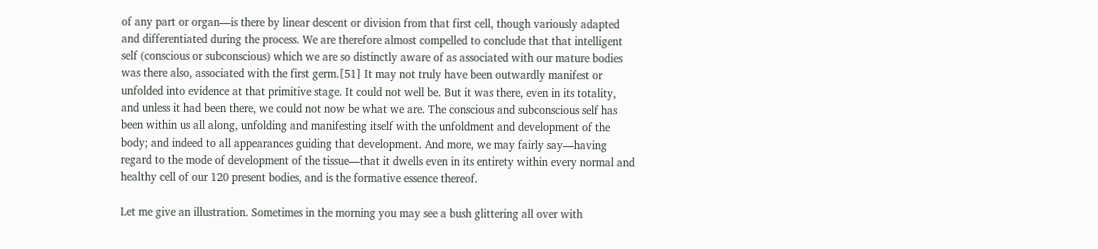of any part or organ—is there by linear descent or division from that first cell, though variously adapted and differentiated during the process. We are therefore almost compelled to conclude that that intelligent self (conscious or subconscious) which we are so distinctly aware of as associated with our mature bodies was there also, associated with the first germ.[51] It may not truly have been outwardly manifest or unfolded into evidence at that primitive stage. It could not well be. But it was there, even in its totality, and unless it had been there, we could not now be what we are. The conscious and subconscious self has been within us all along, unfolding and manifesting itself with the unfoldment and development of the body; and indeed to all appearances guiding that development. And more, we may fairly say—having regard to the mode of development of the tissue—that it dwells even in its entirety within every normal and healthy cell of our 120 present bodies, and is the formative essence thereof.

Let me give an illustration. Sometimes in the morning you may see a bush glittering all over with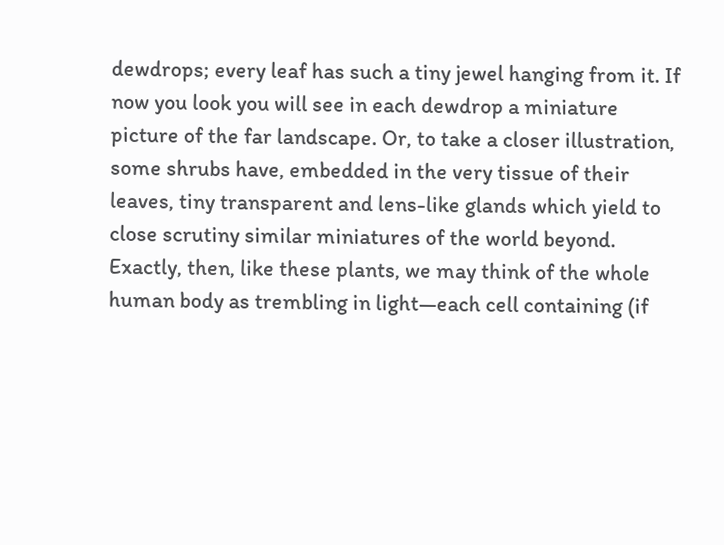dewdrops; every leaf has such a tiny jewel hanging from it. If now you look you will see in each dewdrop a miniature picture of the far landscape. Or, to take a closer illustration, some shrubs have, embedded in the very tissue of their leaves, tiny transparent and lens-like glands which yield to close scrutiny similar miniatures of the world beyond. Exactly, then, like these plants, we may think of the whole human body as trembling in light—each cell containing (if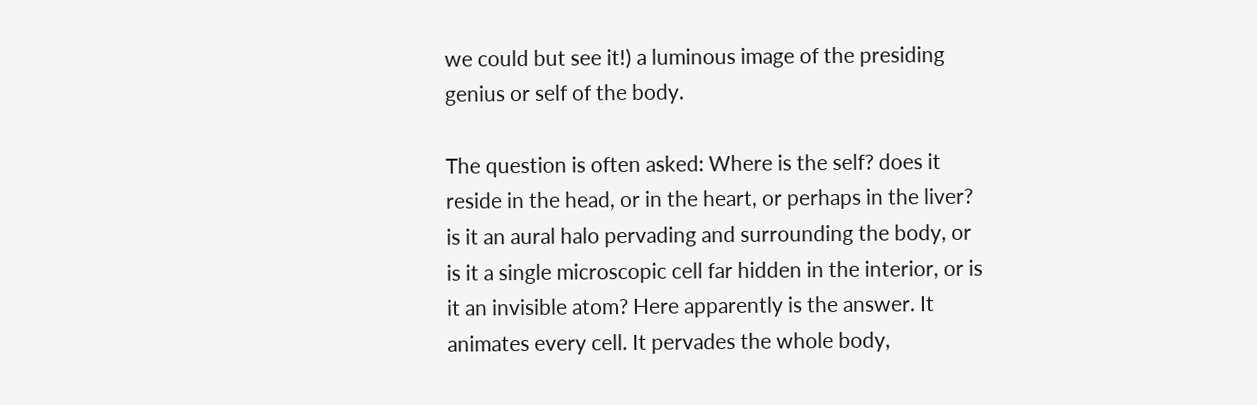we could but see it!) a luminous image of the presiding genius or self of the body.

The question is often asked: Where is the self? does it reside in the head, or in the heart, or perhaps in the liver? is it an aural halo pervading and surrounding the body, or is it a single microscopic cell far hidden in the interior, or is it an invisible atom? Here apparently is the answer. It animates every cell. It pervades the whole body,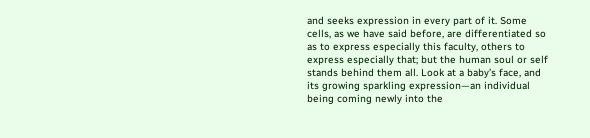and seeks expression in every part of it. Some cells, as we have said before, are differentiated so as to express especially this faculty, others to express especially that; but the human soul or self stands behind them all. Look at a baby’s face, and its growing sparkling expression—an individual being coming newly into the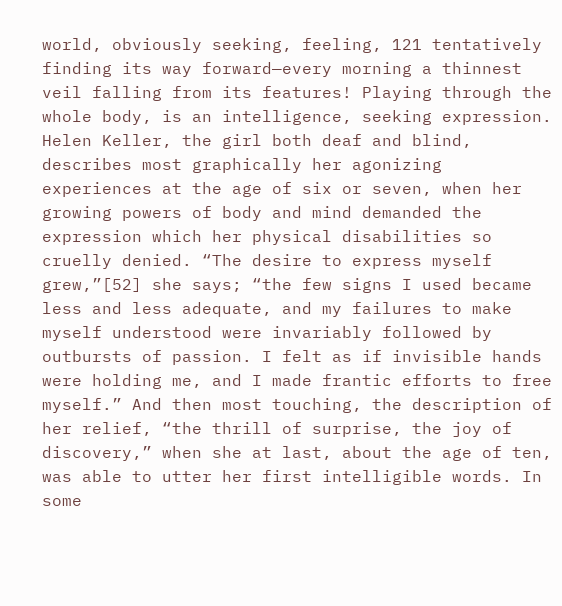world, obviously seeking, feeling, 121 tentatively finding its way forward—every morning a thinnest veil falling from its features! Playing through the whole body, is an intelligence, seeking expression. Helen Keller, the girl both deaf and blind, describes most graphically her agonizing experiences at the age of six or seven, when her growing powers of body and mind demanded the expression which her physical disabilities so cruelly denied. “The desire to express myself grew,”[52] she says; “the few signs I used became less and less adequate, and my failures to make myself understood were invariably followed by outbursts of passion. I felt as if invisible hands were holding me, and I made frantic efforts to free myself.” And then most touching, the description of her relief, “the thrill of surprise, the joy of discovery,” when she at last, about the age of ten, was able to utter her first intelligible words. In some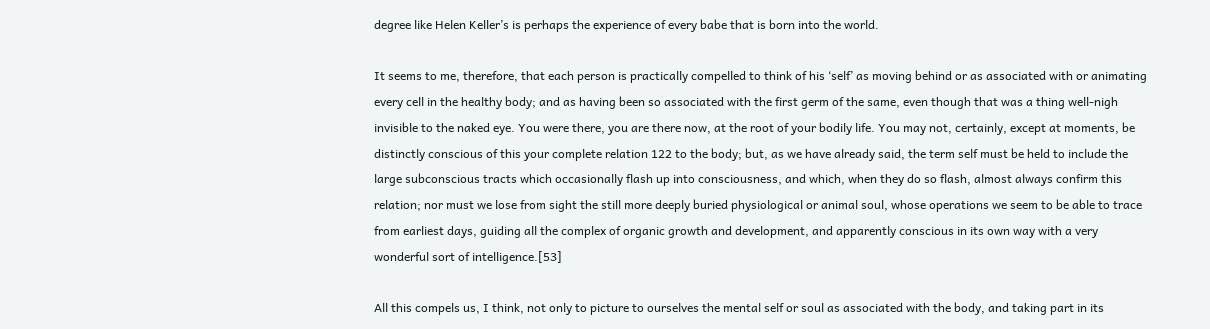degree like Helen Keller’s is perhaps the experience of every babe that is born into the world.

It seems to me, therefore, that each person is practically compelled to think of his ‘self’ as moving behind or as associated with or animating every cell in the healthy body; and as having been so associated with the first germ of the same, even though that was a thing well-nigh invisible to the naked eye. You were there, you are there now, at the root of your bodily life. You may not, certainly, except at moments, be distinctly conscious of this your complete relation 122 to the body; but, as we have already said, the term self must be held to include the large subconscious tracts which occasionally flash up into consciousness, and which, when they do so flash, almost always confirm this relation; nor must we lose from sight the still more deeply buried physiological or animal soul, whose operations we seem to be able to trace from earliest days, guiding all the complex of organic growth and development, and apparently conscious in its own way with a very wonderful sort of intelligence.[53]

All this compels us, I think, not only to picture to ourselves the mental self or soul as associated with the body, and taking part in its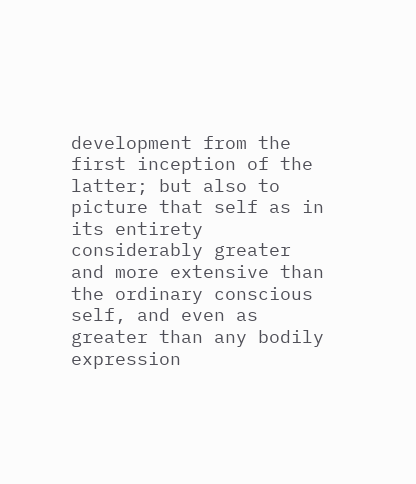development from the first inception of the latter; but also to picture that self as in its entirety considerably greater and more extensive than the ordinary conscious self, and even as greater than any bodily expression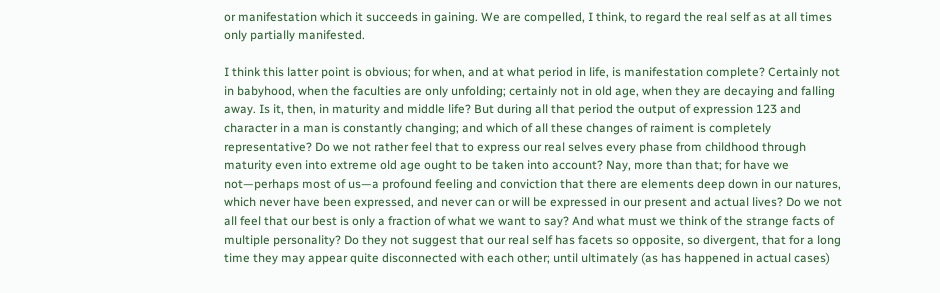or manifestation which it succeeds in gaining. We are compelled, I think, to regard the real self as at all times only partially manifested.

I think this latter point is obvious; for when, and at what period in life, is manifestation complete? Certainly not in babyhood, when the faculties are only unfolding; certainly not in old age, when they are decaying and falling away. Is it, then, in maturity and middle life? But during all that period the output of expression 123 and character in a man is constantly changing; and which of all these changes of raiment is completely representative? Do we not rather feel that to express our real selves every phase from childhood through maturity even into extreme old age ought to be taken into account? Nay, more than that; for have we not—perhaps most of us—a profound feeling and conviction that there are elements deep down in our natures, which never have been expressed, and never can or will be expressed in our present and actual lives? Do we not all feel that our best is only a fraction of what we want to say? And what must we think of the strange facts of multiple personality? Do they not suggest that our real self has facets so opposite, so divergent, that for a long time they may appear quite disconnected with each other; until ultimately (as has happened in actual cases)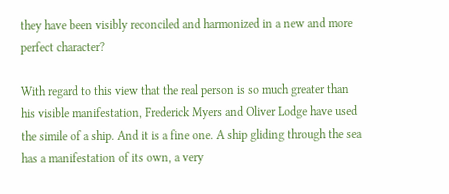they have been visibly reconciled and harmonized in a new and more perfect character?

With regard to this view that the real person is so much greater than his visible manifestation, Frederick Myers and Oliver Lodge have used the simile of a ship. And it is a fine one. A ship gliding through the sea has a manifestation of its own, a very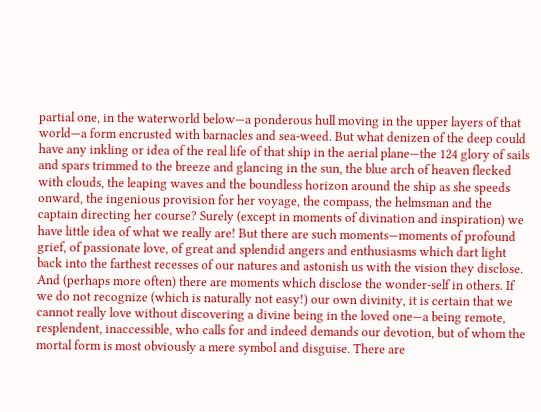partial one, in the waterworld below—a ponderous hull moving in the upper layers of that world—a form encrusted with barnacles and sea-weed. But what denizen of the deep could have any inkling or idea of the real life of that ship in the aerial plane—the 124 glory of sails and spars trimmed to the breeze and glancing in the sun, the blue arch of heaven flecked with clouds, the leaping waves and the boundless horizon around the ship as she speeds onward, the ingenious provision for her voyage, the compass, the helmsman and the captain directing her course? Surely (except in moments of divination and inspiration) we have little idea of what we really are! But there are such moments—moments of profound grief, of passionate love, of great and splendid angers and enthusiasms which dart light back into the farthest recesses of our natures and astonish us with the vision they disclose. And (perhaps more often) there are moments which disclose the wonder-self in others. If we do not recognize (which is naturally not easy!) our own divinity, it is certain that we cannot really love without discovering a divine being in the loved one—a being remote, resplendent, inaccessible, who calls for and indeed demands our devotion, but of whom the mortal form is most obviously a mere symbol and disguise. There are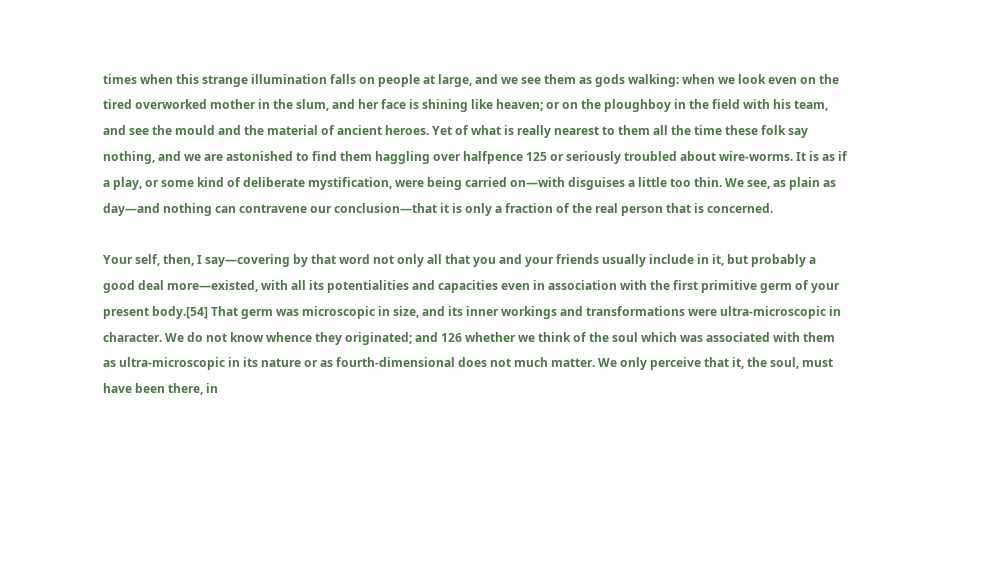times when this strange illumination falls on people at large, and we see them as gods walking: when we look even on the tired overworked mother in the slum, and her face is shining like heaven; or on the ploughboy in the field with his team, and see the mould and the material of ancient heroes. Yet of what is really nearest to them all the time these folk say nothing, and we are astonished to find them haggling over halfpence 125 or seriously troubled about wire-worms. It is as if a play, or some kind of deliberate mystification, were being carried on—with disguises a little too thin. We see, as plain as day—and nothing can contravene our conclusion—that it is only a fraction of the real person that is concerned.

Your self, then, I say—covering by that word not only all that you and your friends usually include in it, but probably a good deal more—existed, with all its potentialities and capacities even in association with the first primitive germ of your present body.[54] That germ was microscopic in size, and its inner workings and transformations were ultra-microscopic in character. We do not know whence they originated; and 126 whether we think of the soul which was associated with them as ultra-microscopic in its nature or as fourth-dimensional does not much matter. We only perceive that it, the soul, must have been there, in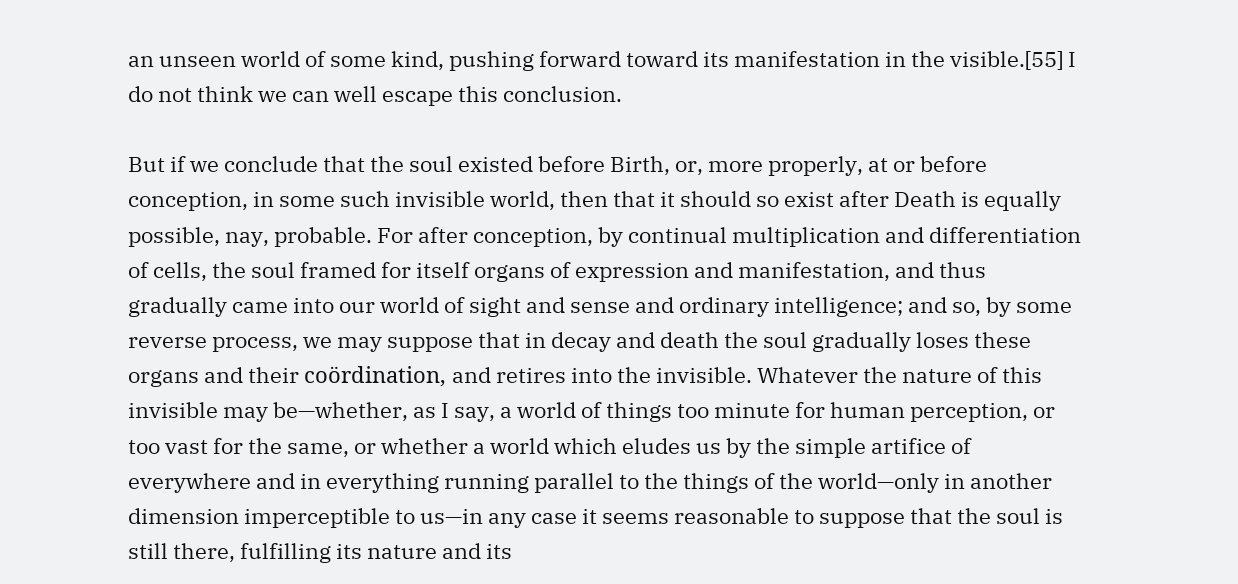an unseen world of some kind, pushing forward toward its manifestation in the visible.[55] I do not think we can well escape this conclusion.

But if we conclude that the soul existed before Birth, or, more properly, at or before conception, in some such invisible world, then that it should so exist after Death is equally possible, nay, probable. For after conception, by continual multiplication and differentiation of cells, the soul framed for itself organs of expression and manifestation, and thus gradually came into our world of sight and sense and ordinary intelligence; and so, by some reverse process, we may suppose that in decay and death the soul gradually loses these organs and their coördination, and retires into the invisible. Whatever the nature of this invisible may be—whether, as I say, a world of things too minute for human perception, or too vast for the same, or whether a world which eludes us by the simple artifice of everywhere and in everything running parallel to the things of the world—only in another dimension imperceptible to us—in any case it seems reasonable to suppose that the soul is still there, fulfilling its nature and its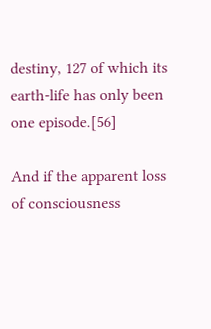destiny, 127 of which its earth-life has only been one episode.[56]

And if the apparent loss of consciousness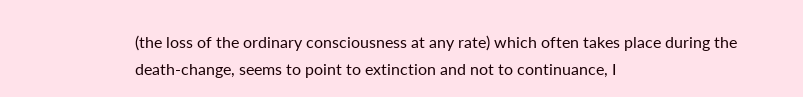(the loss of the ordinary consciousness at any rate) which often takes place during the death-change, seems to point to extinction and not to continuance, I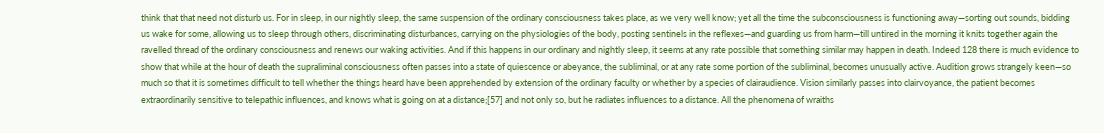think that that need not disturb us. For in sleep, in our nightly sleep, the same suspension of the ordinary consciousness takes place, as we very well know; yet all the time the subconsciousness is functioning away—sorting out sounds, bidding us wake for some, allowing us to sleep through others, discriminating disturbances, carrying on the physiologies of the body, posting sentinels in the reflexes—and guarding us from harm—till untired in the morning it knits together again the ravelled thread of the ordinary consciousness and renews our waking activities. And if this happens in our ordinary and nightly sleep, it seems at any rate possible that something similar may happen in death. Indeed 128 there is much evidence to show that while at the hour of death the supraliminal consciousness often passes into a state of quiescence or abeyance, the subliminal, or at any rate some portion of the subliminal, becomes unusually active. Audition grows strangely keen—so much so that it is sometimes difficult to tell whether the things heard have been apprehended by extension of the ordinary faculty or whether by a species of clairaudience. Vision similarly passes into clairvoyance, the patient becomes extraordinarily sensitive to telepathic influences, and knows what is going on at a distance;[57] and not only so, but he radiates influences to a distance. All the phenomena of wraiths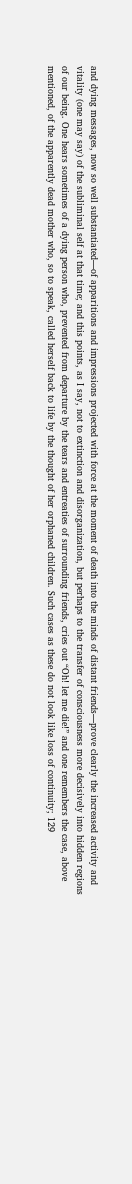and dying messages, now so well substantiated—of apparitions and impressions projected with force at the moment of death into the minds of distant friends—prove clearly the increased activity and vitality (one may say) of the subliminal self at that time; and this points, as I say, not to extinction and disorganization, but perhaps to the transfer of consciousness more decisively into hidden regions of our being. One hears sometimes of a dying person who, prevented from departure by the tears and entreaties of surrounding friends, cries out “Oh! let me die!” and one remembers the case, above mentioned, of the apparently dead mother who, so to speak, called herself back to life by the thought of her orphaned children. Such cases as these do not look like loss of continuity; 129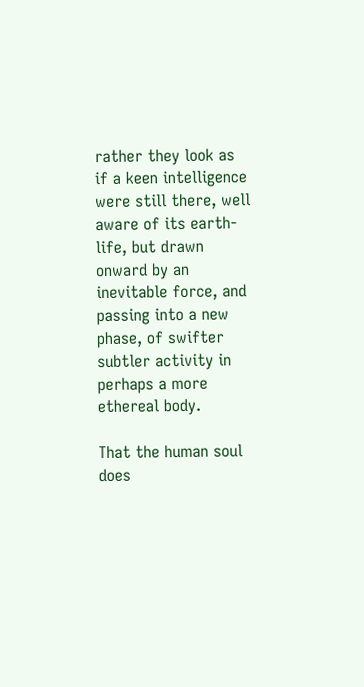rather they look as if a keen intelligence were still there, well aware of its earth-life, but drawn onward by an inevitable force, and passing into a new phase, of swifter subtler activity in perhaps a more ethereal body.

That the human soul does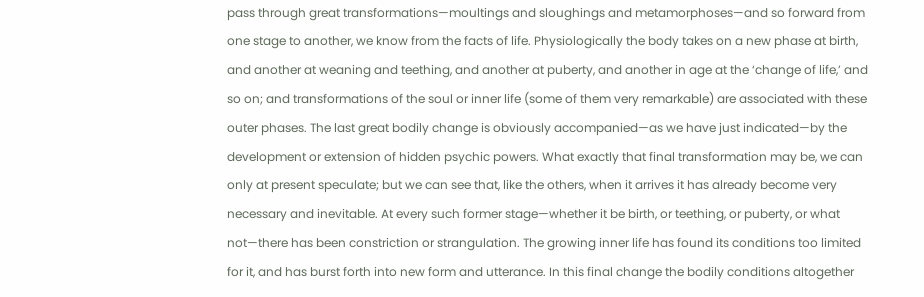pass through great transformations—moultings and sloughings and metamorphoses—and so forward from one stage to another, we know from the facts of life. Physiologically the body takes on a new phase at birth, and another at weaning and teething, and another at puberty, and another in age at the ‘change of life,’ and so on; and transformations of the soul or inner life (some of them very remarkable) are associated with these outer phases. The last great bodily change is obviously accompanied—as we have just indicated—by the development or extension of hidden psychic powers. What exactly that final transformation may be, we can only at present speculate; but we can see that, like the others, when it arrives it has already become very necessary and inevitable. At every such former stage—whether it be birth, or teething, or puberty, or what not—there has been constriction or strangulation. The growing inner life has found its conditions too limited for it, and has burst forth into new form and utterance. In this final change the bodily conditions altogether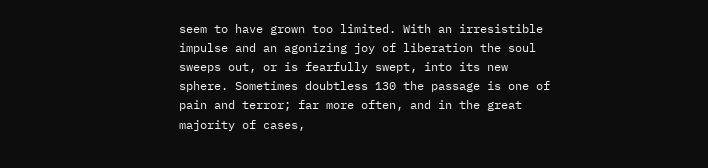seem to have grown too limited. With an irresistible impulse and an agonizing joy of liberation the soul sweeps out, or is fearfully swept, into its new sphere. Sometimes doubtless 130 the passage is one of pain and terror; far more often, and in the great majority of cases,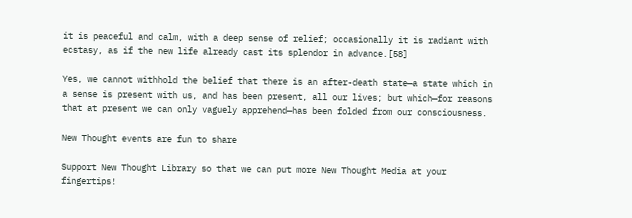it is peaceful and calm, with a deep sense of relief; occasionally it is radiant with ecstasy, as if the new life already cast its splendor in advance.[58]

Yes, we cannot withhold the belief that there is an after-death state—a state which in a sense is present with us, and has been present, all our lives; but which—for reasons that at present we can only vaguely apprehend—has been folded from our consciousness.

New Thought events are fun to share

Support New Thought Library so that we can put more New Thought Media at your fingertips!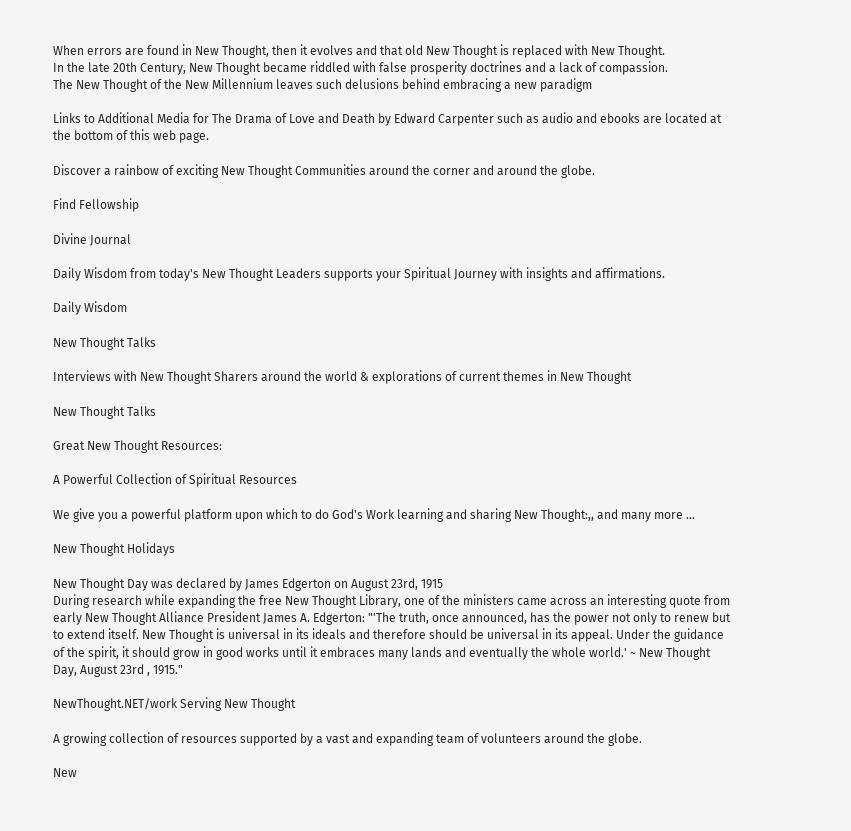When errors are found in New Thought, then it evolves and that old New Thought is replaced with New Thought.
In the late 20th Century, New Thought became riddled with false prosperity doctrines and a lack of compassion.
The New Thought of the New Millennium leaves such delusions behind embracing a new paradigm

Links to Additional Media for The Drama of Love and Death by Edward Carpenter such as audio and ebooks are located at the bottom of this web page.

Discover a rainbow of exciting New Thought Communities around the corner and around the globe.

Find Fellowship

Divine Journal

Daily Wisdom from today's New Thought Leaders supports your Spiritual Journey with insights and affirmations.

Daily Wisdom

New Thought Talks

Interviews with New Thought Sharers around the world & explorations of current themes in New Thought

New Thought Talks

Great New Thought Resources:

A Powerful Collection of Spiritual Resources

We give you a powerful platform upon which to do God's Work learning and sharing New Thought:,, and many more ...

New Thought Holidays

New Thought Day was declared by James Edgerton on August 23rd, 1915
During research while expanding the free New Thought Library, one of the ministers came across an interesting quote from early New Thought Alliance President James A. Edgerton: "'The truth, once announced, has the power not only to renew but to extend itself. New Thought is universal in its ideals and therefore should be universal in its appeal. Under the guidance of the spirit, it should grow in good works until it embraces many lands and eventually the whole world.' ~ New Thought Day, August 23rd , 1915."

NewThought.NET/work Serving New Thought

A growing collection of resources supported by a vast and expanding team of volunteers around the globe.

New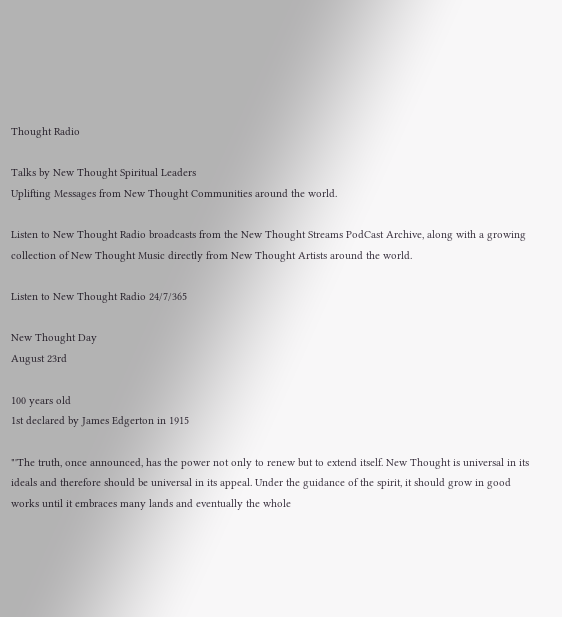Thought Radio

Talks by New Thought Spiritual Leaders
Uplifting Messages from New Thought Communities around the world.

Listen to New Thought Radio broadcasts from the New Thought Streams PodCast Archive, along with a growing collection of New Thought Music directly from New Thought Artists around the world.

Listen to New Thought Radio 24/7/365

New Thought Day
August 23rd

100 years old
1st declared by James Edgerton in 1915

"'The truth, once announced, has the power not only to renew but to extend itself. New Thought is universal in its ideals and therefore should be universal in its appeal. Under the guidance of the spirit, it should grow in good works until it embraces many lands and eventually the whole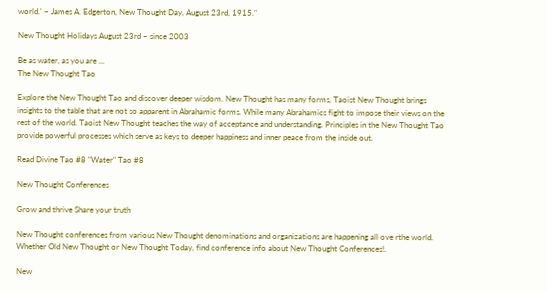world.' ~ James A. Edgerton, New Thought Day, August 23rd, 1915."

New Thought Holidays August 23rd ~ since 2003

Be as water, as you are ...
The New Thought Tao

Explore the New Thought Tao and discover deeper wisdom. New Thought has many forms, Taoist New Thought brings insights to the table that are not so apparent in Abrahamic forms. While many Abrahamics fight to impose their views on the rest of the world. Taoist New Thought teaches the way of acceptance and understanding. Principles in the New Thought Tao provide powerful processes which serve as keys to deeper happiness and inner peace from the inside out.

Read Divine Tao #8 "Water" Tao #8

New Thought Conferences

Grow and thrive Share your truth

New Thought conferences from various New Thought denominations and organizations are happening all ove rthe world. Whether Old New Thought or New Thought Today, find conference info about New Thought Conferences!.

New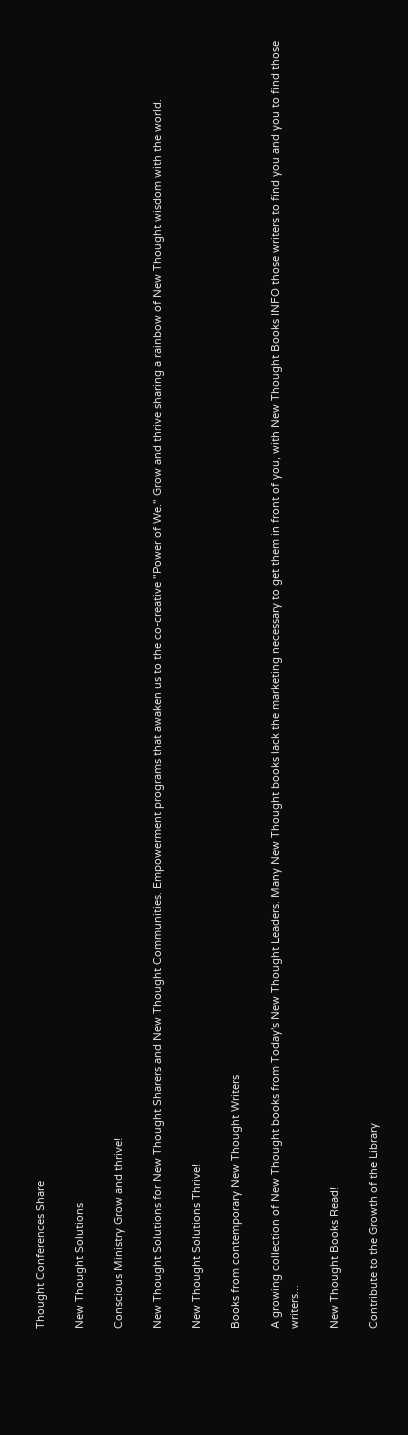Thought Conferences Share

New Thought Solutions

Conscious Ministry Grow and thrive!

New Thought Solutions for New Thought Sharers and New Thought Communities. Empowerment programs that awaken us to the co-creative "Power of We." Grow and thrive sharing a rainbow of New Thought wisdom with the world.

New Thought Solutions Thrive!

Books from contemporary New Thought Writers

A growing collection of New Thought books from Today's New Thought Leaders. Many New Thought books lack the marketing necessary to get them in front of you, with New Thought Books INFO those writers to find you and you to find those writers...

New Thought Books Read!

Contribute to the Growth of the Library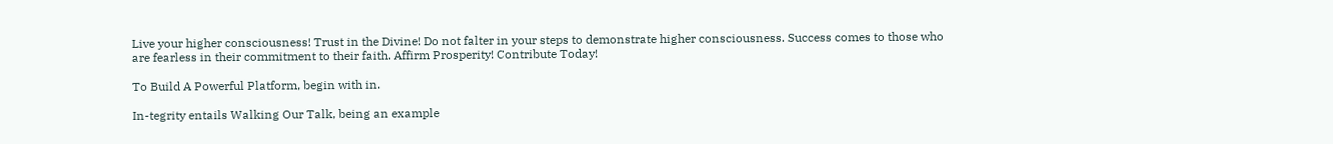Live your higher consciousness! Trust in the Divine! Do not falter in your steps to demonstrate higher consciousness. Success comes to those who are fearless in their commitment to their faith. Affirm Prosperity! Contribute Today!

To Build A Powerful Platform, begin with in.

In-tegrity entails Walking Our Talk, being an example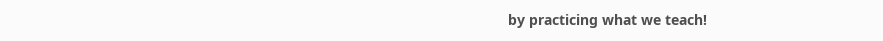by practicing what we teach!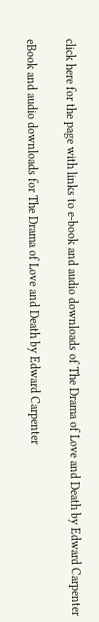click here for the page with links to e-book and audio downloads of The Drama of Love and Death by Edward Carpenter

eBook and audio downloads for The Drama of Love and Death by Edward Carpenter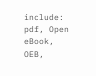include: pdf, Open eBook, OEB,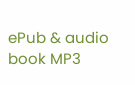ePub & audio book MP3